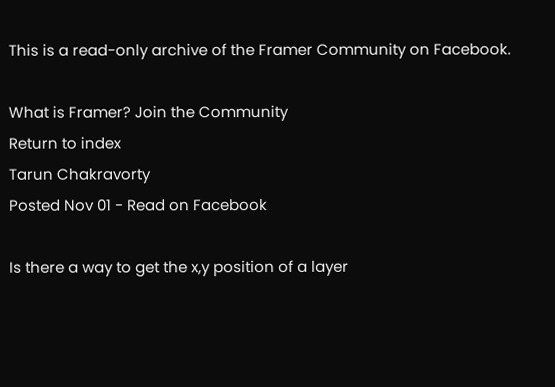This is a read-only archive of the Framer Community on Facebook.

What is Framer? Join the Community
Return to index
Tarun Chakravorty
Posted Nov 01 - Read on Facebook

Is there a way to get the x,y position of a layer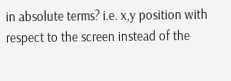in absolute terms? i.e. x,y position with respect to the screen instead of the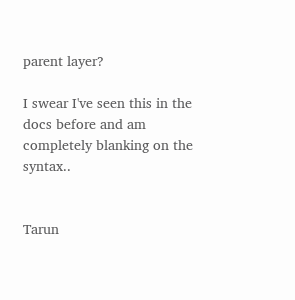parent layer?

I swear I've seen this in the docs before and am completely blanking on the syntax..


Tarun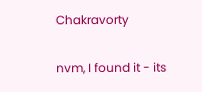Chakravorty

nvm, I found it - its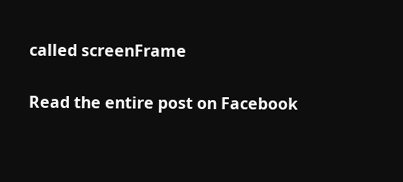called screenFrame

Read the entire post on Facebook